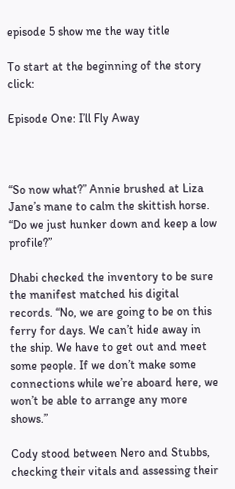episode 5 show me the way title

To start at the beginning of the story click:

Episode One: I’ll Fly Away



“So now what?” Annie brushed at Liza Jane’s mane to calm the skittish horse. “Do we just hunker down and keep a low profile?”

Dhabi checked the inventory to be sure the manifest matched his digital records. “No, we are going to be on this ferry for days. We can’t hide away in the ship. We have to get out and meet some people. If we don’t make some connections while we’re aboard here, we won’t be able to arrange any more shows.”

Cody stood between Nero and Stubbs, checking their vitals and assessing their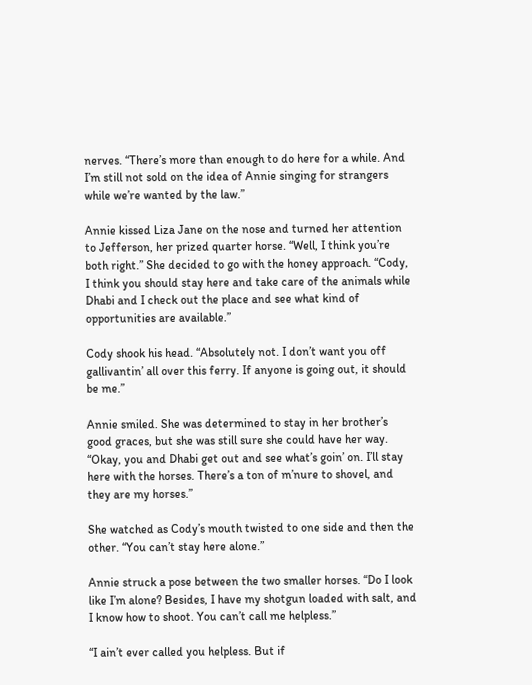nerves. “There’s more than enough to do here for a while. And I’m still not sold on the idea of Annie singing for strangers while we’re wanted by the law.”

Annie kissed Liza Jane on the nose and turned her attention to Jefferson, her prized quarter horse. “Well, I think you’re both right.” She decided to go with the honey approach. “Cody, I think you should stay here and take care of the animals while Dhabi and I check out the place and see what kind of opportunities are available.”

Cody shook his head. “Absolutely not. I don’t want you off gallivantin’ all over this ferry. If anyone is going out, it should be me.”

Annie smiled. She was determined to stay in her brother’s good graces, but she was still sure she could have her way. “Okay, you and Dhabi get out and see what’s goin’ on. I’ll stay here with the horses. There’s a ton of m’nure to shovel, and they are my horses.”

She watched as Cody’s mouth twisted to one side and then the other. “You can’t stay here alone.”

Annie struck a pose between the two smaller horses. “Do I look like I’m alone? Besides, I have my shotgun loaded with salt, and I know how to shoot. You can’t call me helpless.”

“I ain’t ever called you helpless. But if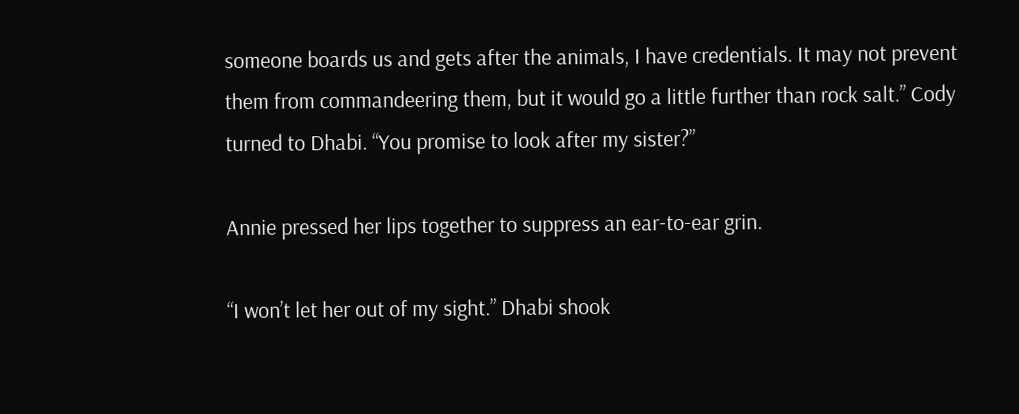someone boards us and gets after the animals, I have credentials. It may not prevent them from commandeering them, but it would go a little further than rock salt.” Cody turned to Dhabi. “You promise to look after my sister?”

Annie pressed her lips together to suppress an ear-to-ear grin.

“I won’t let her out of my sight.” Dhabi shook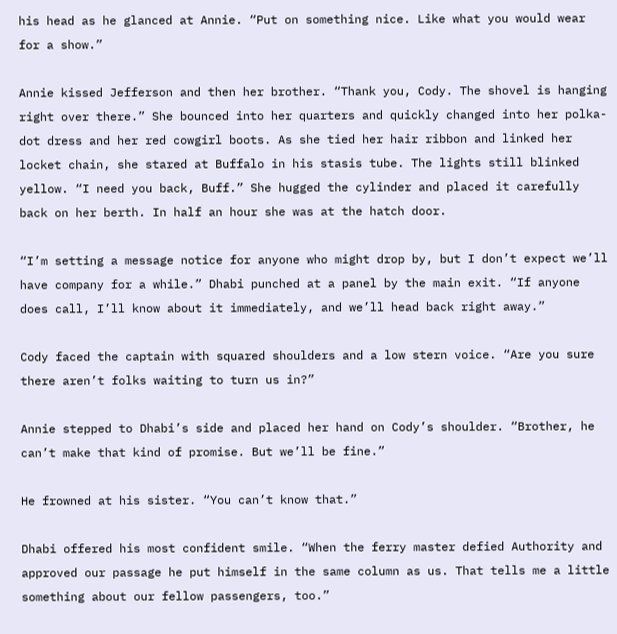his head as he glanced at Annie. “Put on something nice. Like what you would wear for a show.”

Annie kissed Jefferson and then her brother. “Thank you, Cody. The shovel is hanging right over there.” She bounced into her quarters and quickly changed into her polka-dot dress and her red cowgirl boots. As she tied her hair ribbon and linked her locket chain, she stared at Buffalo in his stasis tube. The lights still blinked yellow. “I need you back, Buff.” She hugged the cylinder and placed it carefully back on her berth. In half an hour she was at the hatch door.

“I’m setting a message notice for anyone who might drop by, but I don’t expect we’ll have company for a while.” Dhabi punched at a panel by the main exit. “If anyone does call, I’ll know about it immediately, and we’ll head back right away.”

Cody faced the captain with squared shoulders and a low stern voice. “Are you sure there aren’t folks waiting to turn us in?”

Annie stepped to Dhabi’s side and placed her hand on Cody’s shoulder. “Brother, he can’t make that kind of promise. But we’ll be fine.”

He frowned at his sister. “You can’t know that.”

Dhabi offered his most confident smile. “When the ferry master defied Authority and approved our passage he put himself in the same column as us. That tells me a little something about our fellow passengers, too.”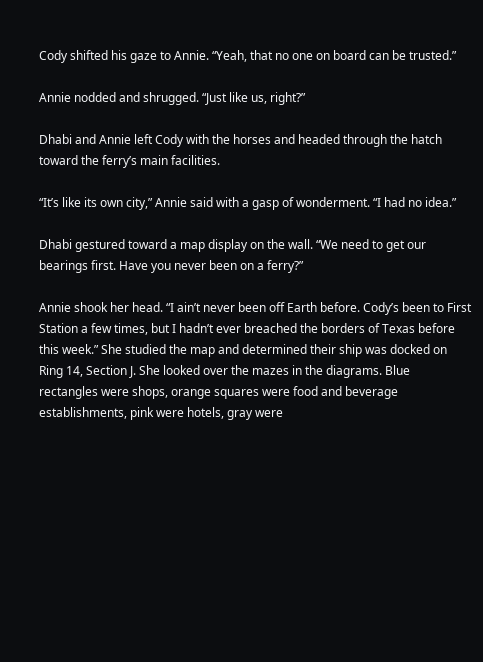Cody shifted his gaze to Annie. “Yeah, that no one on board can be trusted.”

Annie nodded and shrugged. “Just like us, right?”

Dhabi and Annie left Cody with the horses and headed through the hatch toward the ferry’s main facilities.

“It’s like its own city,” Annie said with a gasp of wonderment. “I had no idea.”

Dhabi gestured toward a map display on the wall. “We need to get our bearings first. Have you never been on a ferry?”

Annie shook her head. “I ain’t never been off Earth before. Cody’s been to First Station a few times, but I hadn’t ever breached the borders of Texas before this week.” She studied the map and determined their ship was docked on Ring 14, Section J. She looked over the mazes in the diagrams. Blue rectangles were shops, orange squares were food and beverage establishments, pink were hotels, gray were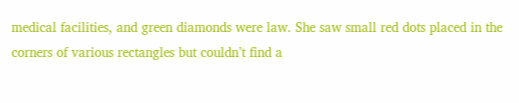medical facilities, and green diamonds were law. She saw small red dots placed in the corners of various rectangles but couldn’t find a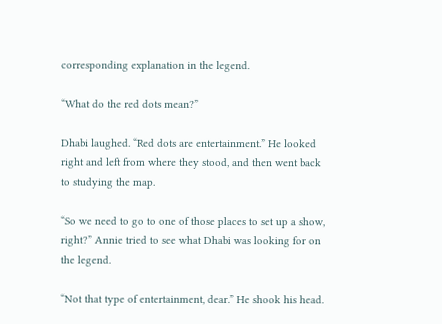corresponding explanation in the legend.

“What do the red dots mean?”

Dhabi laughed. “Red dots are entertainment.” He looked right and left from where they stood, and then went back to studying the map.

“So we need to go to one of those places to set up a show, right?” Annie tried to see what Dhabi was looking for on the legend.

“Not that type of entertainment, dear.” He shook his head.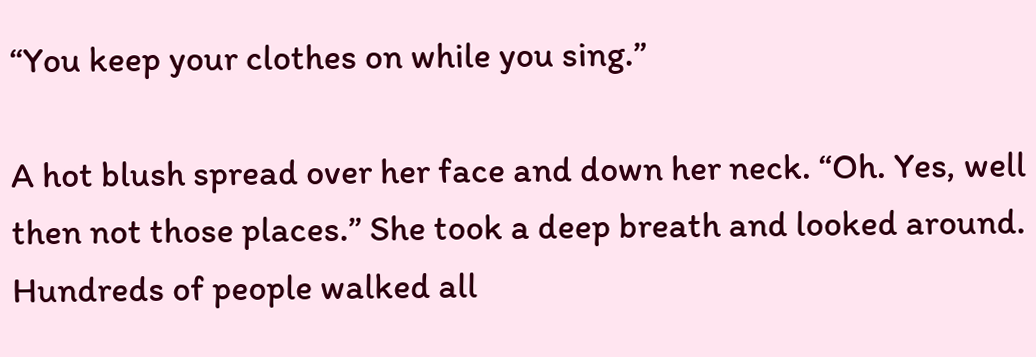“You keep your clothes on while you sing.”

A hot blush spread over her face and down her neck. “Oh. Yes, well then not those places.” She took a deep breath and looked around. Hundreds of people walked all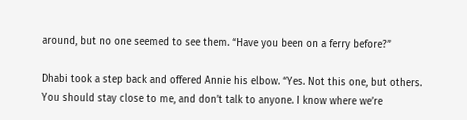around, but no one seemed to see them. “Have you been on a ferry before?”

Dhabi took a step back and offered Annie his elbow. “Yes. Not this one, but others. You should stay close to me, and don’t talk to anyone. I know where we’re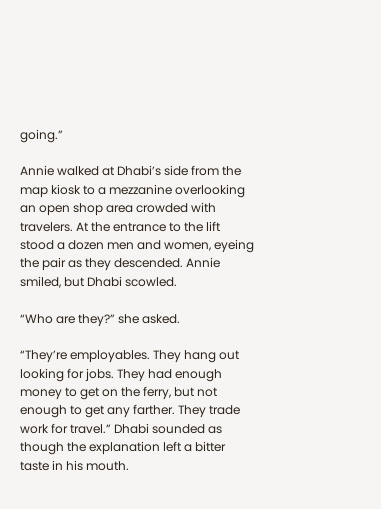going.”

Annie walked at Dhabi’s side from the map kiosk to a mezzanine overlooking an open shop area crowded with travelers. At the entrance to the lift stood a dozen men and women, eyeing the pair as they descended. Annie smiled, but Dhabi scowled.

“Who are they?” she asked.

“They’re employables. They hang out looking for jobs. They had enough money to get on the ferry, but not enough to get any farther. They trade work for travel.” Dhabi sounded as though the explanation left a bitter taste in his mouth.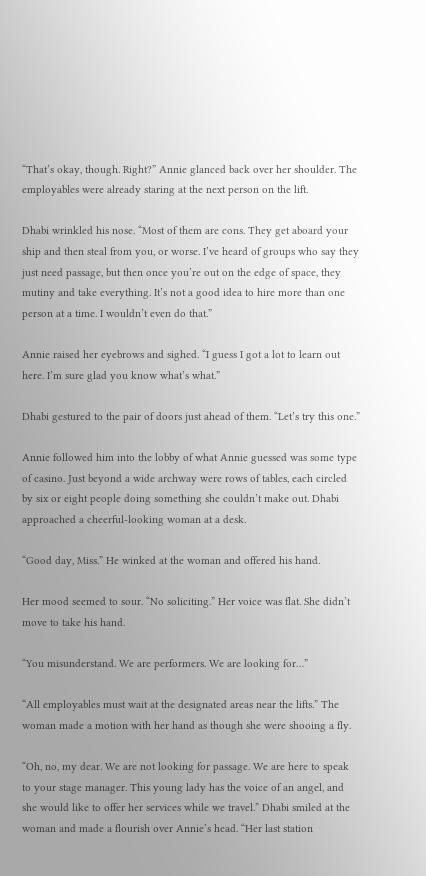“That’s okay, though. Right?” Annie glanced back over her shoulder. The employables were already staring at the next person on the lift.

Dhabi wrinkled his nose. “Most of them are cons. They get aboard your ship and then steal from you, or worse. I’ve heard of groups who say they just need passage, but then once you’re out on the edge of space, they mutiny and take everything. It’s not a good idea to hire more than one person at a time. I wouldn’t even do that.”

Annie raised her eyebrows and sighed. “I guess I got a lot to learn out here. I’m sure glad you know what’s what.”

Dhabi gestured to the pair of doors just ahead of them. “Let’s try this one.”

Annie followed him into the lobby of what Annie guessed was some type of casino. Just beyond a wide archway were rows of tables, each circled by six or eight people doing something she couldn’t make out. Dhabi approached a cheerful-looking woman at a desk.

“Good day, Miss.” He winked at the woman and offered his hand.

Her mood seemed to sour. “No soliciting.” Her voice was flat. She didn’t move to take his hand.

“You misunderstand. We are performers. We are looking for…”

“All employables must wait at the designated areas near the lifts.” The woman made a motion with her hand as though she were shooing a fly.

“Oh, no, my dear. We are not looking for passage. We are here to speak to your stage manager. This young lady has the voice of an angel, and she would like to offer her services while we travel.” Dhabi smiled at the woman and made a flourish over Annie’s head. “Her last station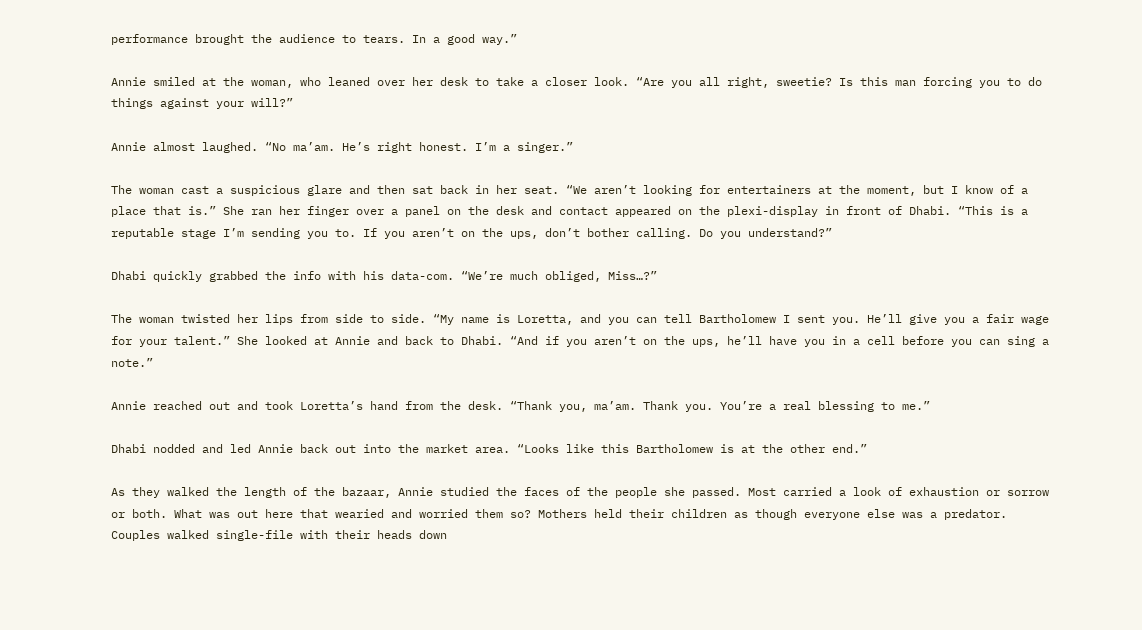performance brought the audience to tears. In a good way.”

Annie smiled at the woman, who leaned over her desk to take a closer look. “Are you all right, sweetie? Is this man forcing you to do things against your will?”

Annie almost laughed. “No ma’am. He’s right honest. I’m a singer.”

The woman cast a suspicious glare and then sat back in her seat. “We aren’t looking for entertainers at the moment, but I know of a place that is.” She ran her finger over a panel on the desk and contact appeared on the plexi-display in front of Dhabi. “This is a reputable stage I’m sending you to. If you aren’t on the ups, don’t bother calling. Do you understand?”

Dhabi quickly grabbed the info with his data-com. “We’re much obliged, Miss…?”

The woman twisted her lips from side to side. “My name is Loretta, and you can tell Bartholomew I sent you. He’ll give you a fair wage for your talent.” She looked at Annie and back to Dhabi. “And if you aren’t on the ups, he’ll have you in a cell before you can sing a note.”

Annie reached out and took Loretta’s hand from the desk. “Thank you, ma’am. Thank you. You’re a real blessing to me.”

Dhabi nodded and led Annie back out into the market area. “Looks like this Bartholomew is at the other end.”

As they walked the length of the bazaar, Annie studied the faces of the people she passed. Most carried a look of exhaustion or sorrow or both. What was out here that wearied and worried them so? Mothers held their children as though everyone else was a predator. Couples walked single-file with their heads down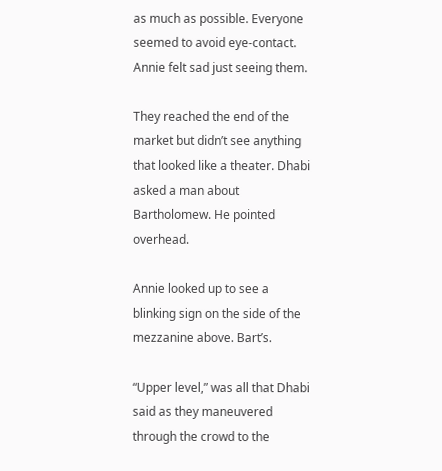as much as possible. Everyone seemed to avoid eye-contact. Annie felt sad just seeing them.

They reached the end of the market but didn’t see anything that looked like a theater. Dhabi asked a man about Bartholomew. He pointed overhead.

Annie looked up to see a blinking sign on the side of the mezzanine above. Bart’s.

“Upper level,” was all that Dhabi said as they maneuvered through the crowd to the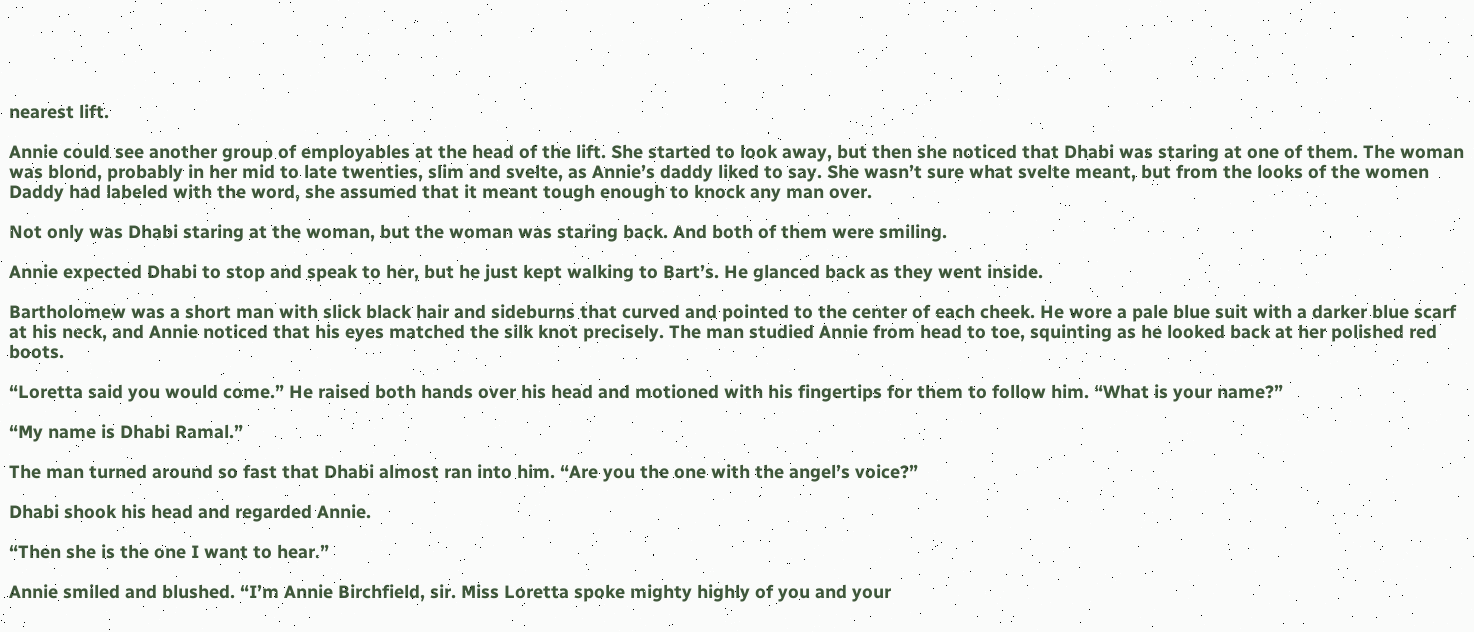nearest lift.

Annie could see another group of employables at the head of the lift. She started to look away, but then she noticed that Dhabi was staring at one of them. The woman was blond, probably in her mid to late twenties, slim and svelte, as Annie’s daddy liked to say. She wasn’t sure what svelte meant, but from the looks of the women Daddy had labeled with the word, she assumed that it meant tough enough to knock any man over.

Not only was Dhabi staring at the woman, but the woman was staring back. And both of them were smiling.

Annie expected Dhabi to stop and speak to her, but he just kept walking to Bart’s. He glanced back as they went inside.

Bartholomew was a short man with slick black hair and sideburns that curved and pointed to the center of each cheek. He wore a pale blue suit with a darker blue scarf at his neck, and Annie noticed that his eyes matched the silk knot precisely. The man studied Annie from head to toe, squinting as he looked back at her polished red boots.

“Loretta said you would come.” He raised both hands over his head and motioned with his fingertips for them to follow him. “What is your name?”

“My name is Dhabi Ramal.”

The man turned around so fast that Dhabi almost ran into him. “Are you the one with the angel’s voice?”

Dhabi shook his head and regarded Annie.

“Then she is the one I want to hear.”

Annie smiled and blushed. “I’m Annie Birchfield, sir. Miss Loretta spoke mighty highly of you and your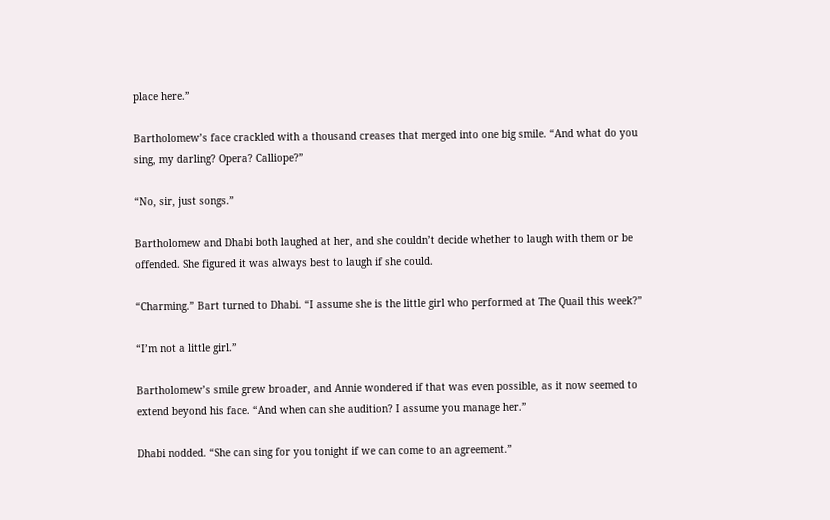place here.”

Bartholomew’s face crackled with a thousand creases that merged into one big smile. “And what do you sing, my darling? Opera? Calliope?”

“No, sir, just songs.”

Bartholomew and Dhabi both laughed at her, and she couldn’t decide whether to laugh with them or be offended. She figured it was always best to laugh if she could.

“Charming.” Bart turned to Dhabi. “I assume she is the little girl who performed at The Quail this week?”

“I’m not a little girl.”

Bartholomew’s smile grew broader, and Annie wondered if that was even possible, as it now seemed to extend beyond his face. “And when can she audition? I assume you manage her.”

Dhabi nodded. “She can sing for you tonight if we can come to an agreement.”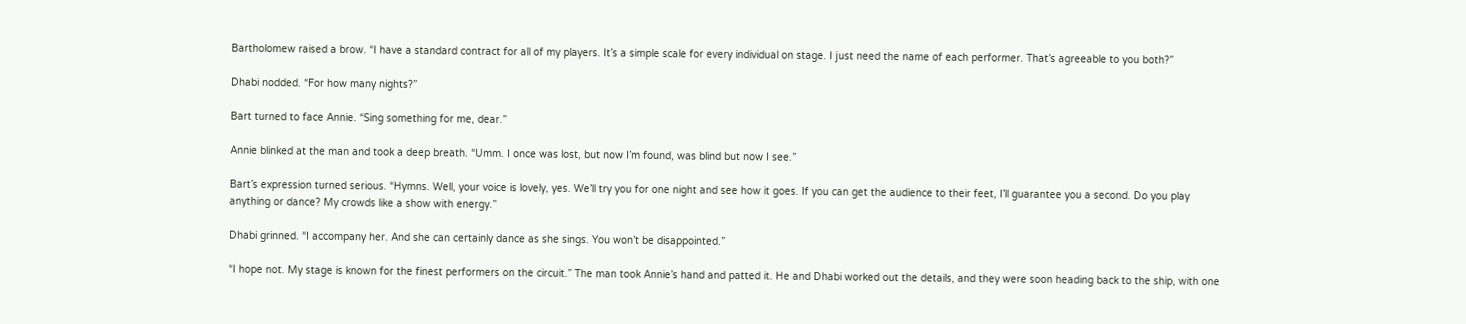Bartholomew raised a brow. “I have a standard contract for all of my players. It’s a simple scale for every individual on stage. I just need the name of each performer. That’s agreeable to you both?”

Dhabi nodded. “For how many nights?”

Bart turned to face Annie. “Sing something for me, dear.”

Annie blinked at the man and took a deep breath. “Umm. I once was lost, but now I’m found, was blind but now I see.”

Bart’s expression turned serious. “Hymns. Well, your voice is lovely, yes. We’ll try you for one night and see how it goes. If you can get the audience to their feet, I’ll guarantee you a second. Do you play anything or dance? My crowds like a show with energy.”

Dhabi grinned. “I accompany her. And she can certainly dance as she sings. You won’t be disappointed.”

“I hope not. My stage is known for the finest performers on the circuit.” The man took Annie’s hand and patted it. He and Dhabi worked out the details, and they were soon heading back to the ship, with one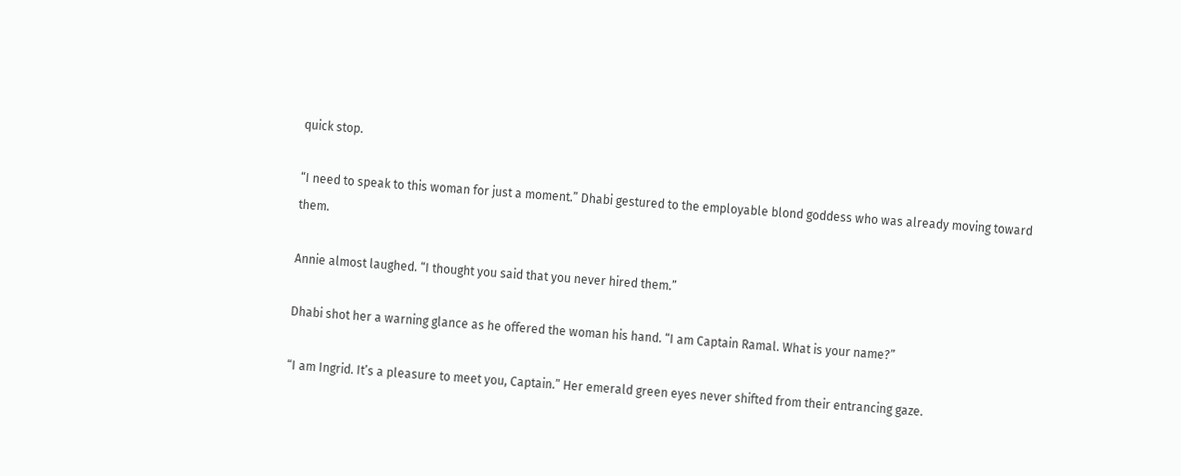quick stop.

“I need to speak to this woman for just a moment.” Dhabi gestured to the employable blond goddess who was already moving toward them.

Annie almost laughed. “I thought you said that you never hired them.”

Dhabi shot her a warning glance as he offered the woman his hand. “I am Captain Ramal. What is your name?”

“I am Ingrid. It’s a pleasure to meet you, Captain.” Her emerald green eyes never shifted from their entrancing gaze.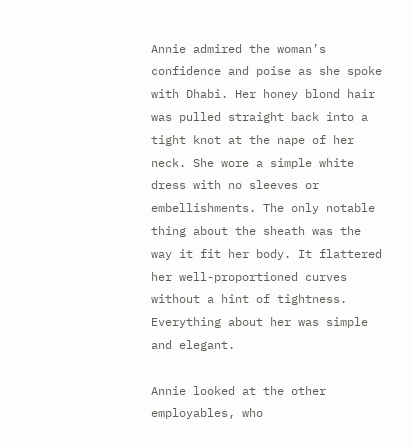Annie admired the woman’s confidence and poise as she spoke with Dhabi. Her honey blond hair was pulled straight back into a tight knot at the nape of her neck. She wore a simple white dress with no sleeves or embellishments. The only notable thing about the sheath was the way it fit her body. It flattered her well-proportioned curves without a hint of tightness. Everything about her was simple and elegant.

Annie looked at the other employables, who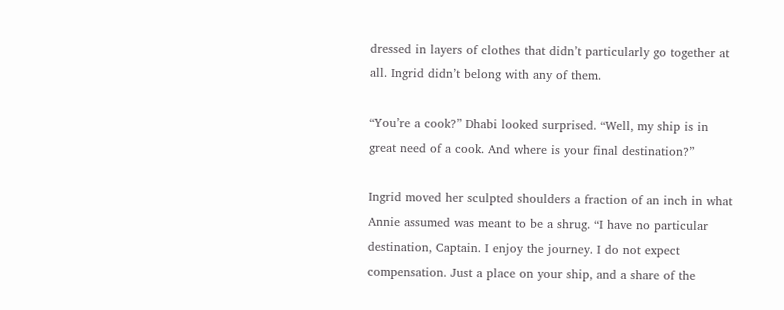dressed in layers of clothes that didn’t particularly go together at all. Ingrid didn’t belong with any of them.

“You’re a cook?” Dhabi looked surprised. “Well, my ship is in great need of a cook. And where is your final destination?”

Ingrid moved her sculpted shoulders a fraction of an inch in what Annie assumed was meant to be a shrug. “I have no particular destination, Captain. I enjoy the journey. I do not expect compensation. Just a place on your ship, and a share of the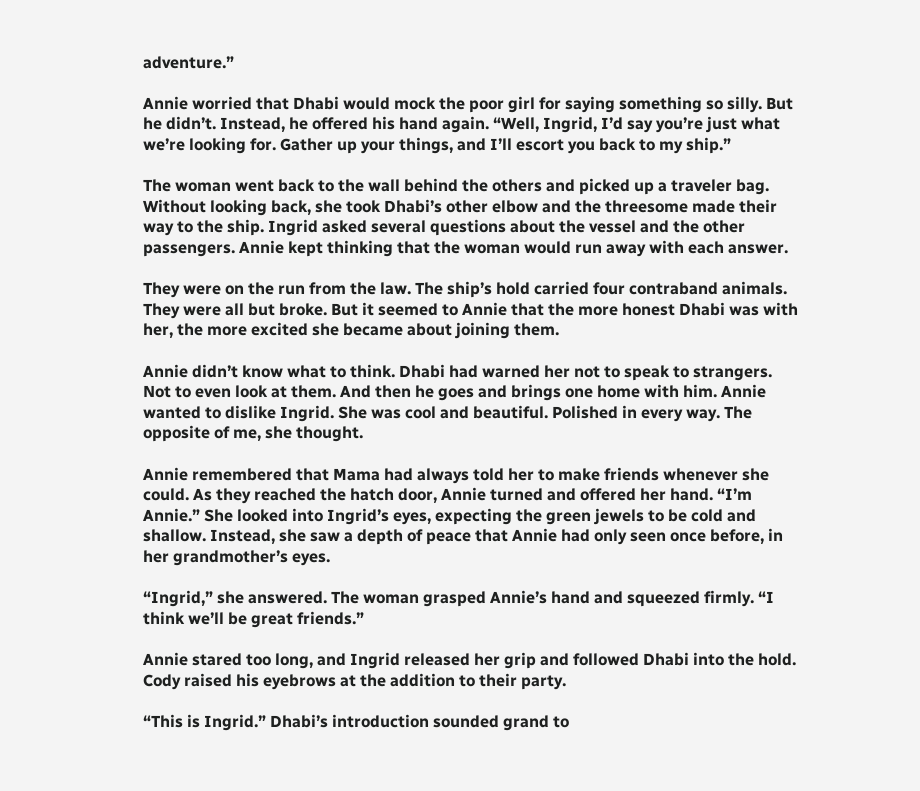adventure.”

Annie worried that Dhabi would mock the poor girl for saying something so silly. But he didn’t. Instead, he offered his hand again. “Well, Ingrid, I’d say you’re just what we’re looking for. Gather up your things, and I’ll escort you back to my ship.”

The woman went back to the wall behind the others and picked up a traveler bag. Without looking back, she took Dhabi’s other elbow and the threesome made their way to the ship. Ingrid asked several questions about the vessel and the other passengers. Annie kept thinking that the woman would run away with each answer.

They were on the run from the law. The ship’s hold carried four contraband animals. They were all but broke. But it seemed to Annie that the more honest Dhabi was with her, the more excited she became about joining them.

Annie didn’t know what to think. Dhabi had warned her not to speak to strangers. Not to even look at them. And then he goes and brings one home with him. Annie wanted to dislike Ingrid. She was cool and beautiful. Polished in every way. The opposite of me, she thought.

Annie remembered that Mama had always told her to make friends whenever she could. As they reached the hatch door, Annie turned and offered her hand. “I’m Annie.” She looked into Ingrid’s eyes, expecting the green jewels to be cold and shallow. Instead, she saw a depth of peace that Annie had only seen once before, in her grandmother’s eyes.

“Ingrid,” she answered. The woman grasped Annie’s hand and squeezed firmly. “I think we’ll be great friends.”

Annie stared too long, and Ingrid released her grip and followed Dhabi into the hold. Cody raised his eyebrows at the addition to their party.

“This is Ingrid.” Dhabi’s introduction sounded grand to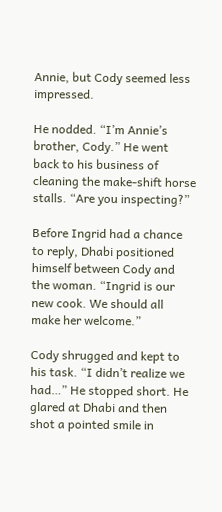Annie, but Cody seemed less impressed.

He nodded. “I’m Annie’s brother, Cody.” He went back to his business of cleaning the make-shift horse stalls. “Are you inspecting?”

Before Ingrid had a chance to reply, Dhabi positioned himself between Cody and the woman. “Ingrid is our new cook. We should all make her welcome.”

Cody shrugged and kept to his task. “I didn’t realize we had…” He stopped short. He glared at Dhabi and then shot a pointed smile in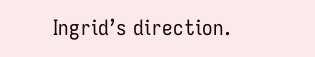Ingrid’s direction.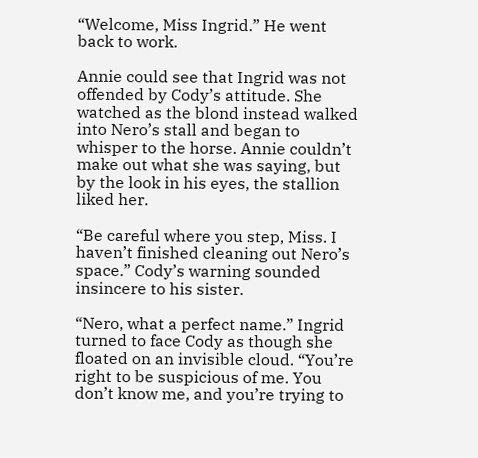“Welcome, Miss Ingrid.” He went back to work.

Annie could see that Ingrid was not offended by Cody’s attitude. She watched as the blond instead walked into Nero’s stall and began to whisper to the horse. Annie couldn’t make out what she was saying, but by the look in his eyes, the stallion liked her.

“Be careful where you step, Miss. I haven’t finished cleaning out Nero’s space.” Cody’s warning sounded insincere to his sister.

“Nero, what a perfect name.” Ingrid turned to face Cody as though she floated on an invisible cloud. “You’re right to be suspicious of me. You don’t know me, and you’re trying to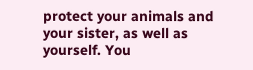protect your animals and your sister, as well as yourself. You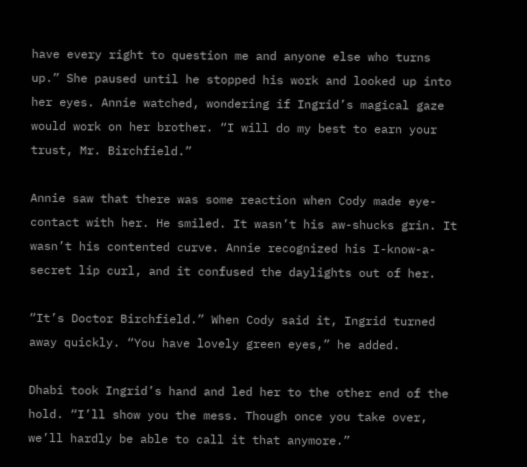have every right to question me and anyone else who turns up.” She paused until he stopped his work and looked up into her eyes. Annie watched, wondering if Ingrid’s magical gaze would work on her brother. “I will do my best to earn your trust, Mr. Birchfield.”

Annie saw that there was some reaction when Cody made eye-contact with her. He smiled. It wasn’t his aw-shucks grin. It wasn’t his contented curve. Annie recognized his I-know-a-secret lip curl, and it confused the daylights out of her.

“It’s Doctor Birchfield.” When Cody said it, Ingrid turned away quickly. “You have lovely green eyes,” he added.

Dhabi took Ingrid’s hand and led her to the other end of the hold. “I’ll show you the mess. Though once you take over, we’ll hardly be able to call it that anymore.”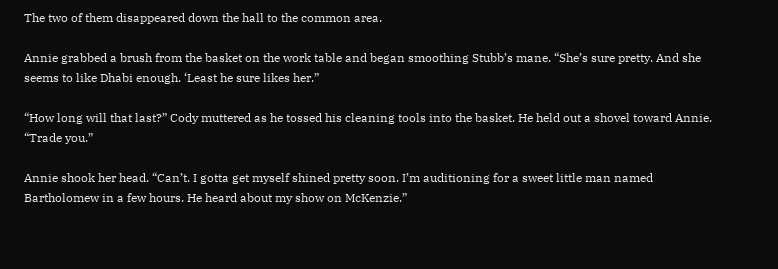The two of them disappeared down the hall to the common area.

Annie grabbed a brush from the basket on the work table and began smoothing Stubb’s mane. “She’s sure pretty. And she seems to like Dhabi enough. ‘Least he sure likes her.”

“How long will that last?” Cody muttered as he tossed his cleaning tools into the basket. He held out a shovel toward Annie. “Trade you.”

Annie shook her head. “Can’t. I gotta get myself shined pretty soon. I’m auditioning for a sweet little man named Bartholomew in a few hours. He heard about my show on McKenzie.”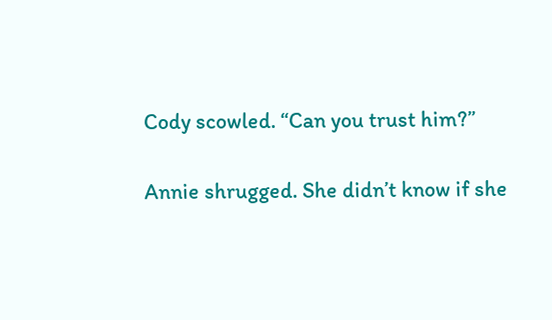Cody scowled. “Can you trust him?”

Annie shrugged. She didn’t know if she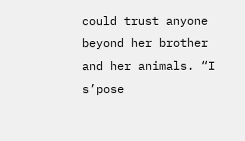could trust anyone beyond her brother and her animals. “I s’pose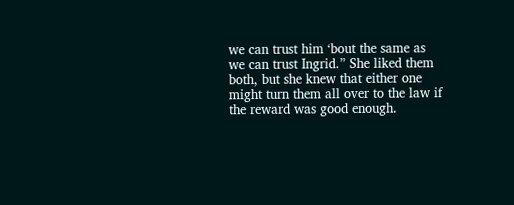we can trust him ‘bout the same as we can trust Ingrid.” She liked them both, but she knew that either one might turn them all over to the law if the reward was good enough.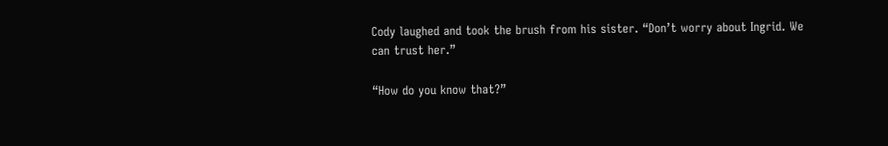Cody laughed and took the brush from his sister. “Don’t worry about Ingrid. We can trust her.”

“How do you know that?”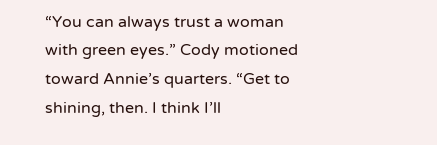“You can always trust a woman with green eyes.” Cody motioned toward Annie’s quarters. “Get to shining, then. I think I’ll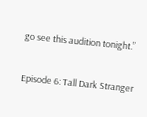go see this audition tonight.”


Episode 6: Tall Dark Stranger